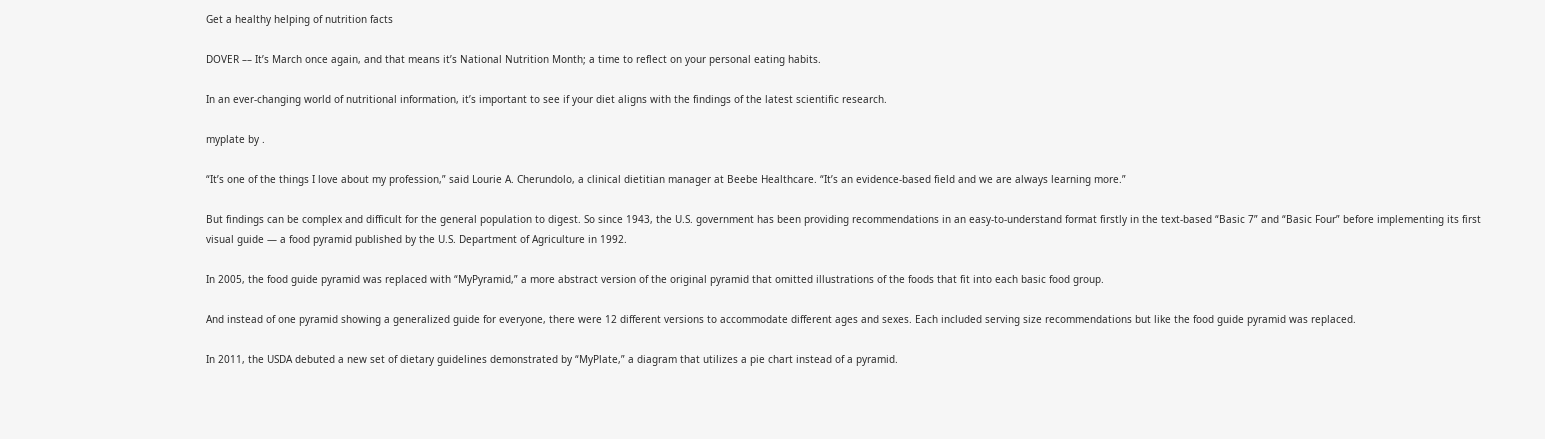Get a healthy helping of nutrition facts

DOVER –– It’s March once again, and that means it’s National Nutrition Month; a time to reflect on your personal eating habits.

In an ever-changing world of nutritional information, it’s important to see if your diet aligns with the findings of the latest scientific research.

myplate by .

“It’s one of the things I love about my profession,” said Lourie A. Cherundolo, a clinical dietitian manager at Beebe Healthcare. “It’s an evidence-based field and we are always learning more.”

But findings can be complex and difficult for the general population to digest. So since 1943, the U.S. government has been providing recommendations in an easy-to-understand format firstly in the text-based “Basic 7” and “Basic Four” before implementing its first visual guide — a food pyramid published by the U.S. Department of Agriculture in 1992.

In 2005, the food guide pyramid was replaced with “MyPyramid,” a more abstract version of the original pyramid that omitted illustrations of the foods that fit into each basic food group.

And instead of one pyramid showing a generalized guide for everyone, there were 12 different versions to accommodate different ages and sexes. Each included serving size recommendations but like the food guide pyramid was replaced.

In 2011, the USDA debuted a new set of dietary guidelines demonstrated by “MyPlate,” a diagram that utilizes a pie chart instead of a pyramid.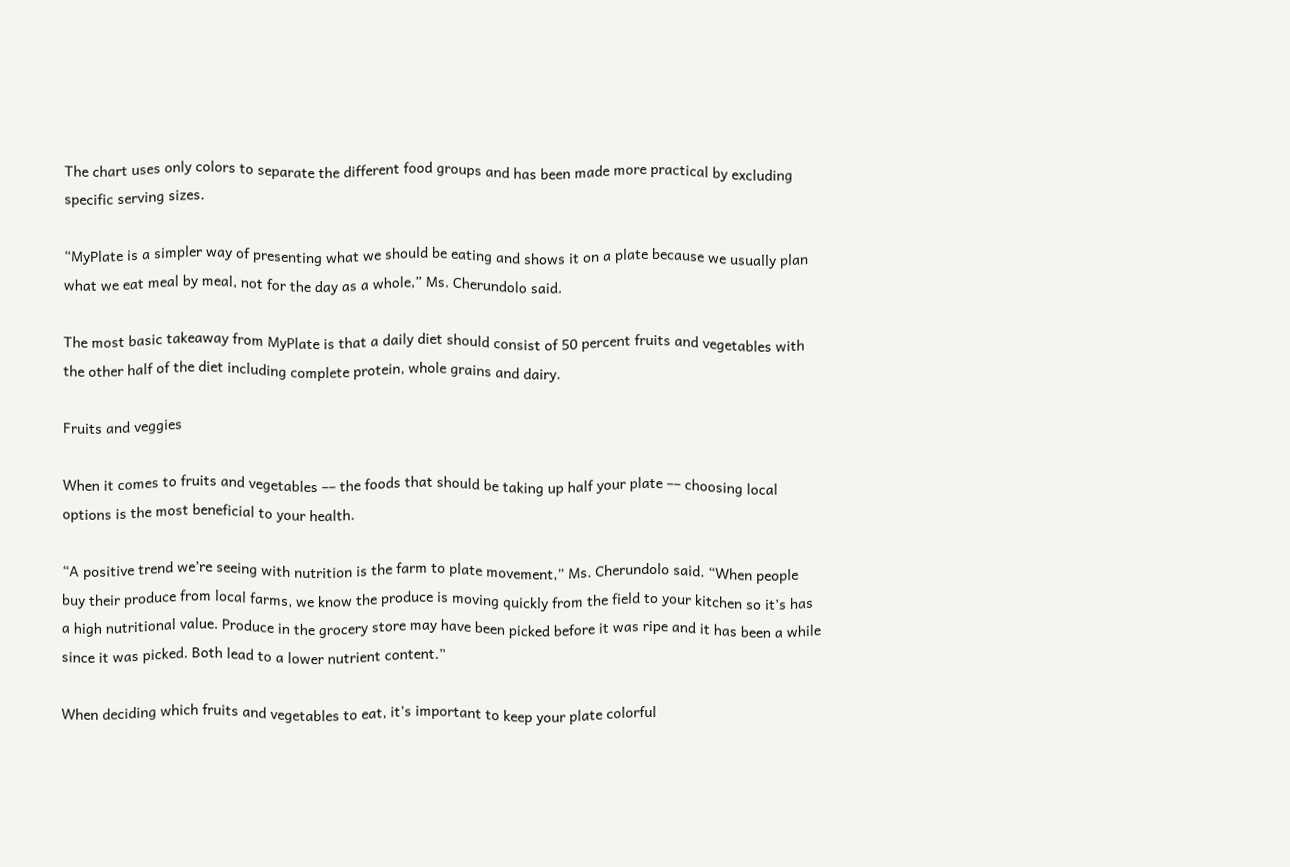The chart uses only colors to separate the different food groups and has been made more practical by excluding specific serving sizes.

“MyPlate is a simpler way of presenting what we should be eating and shows it on a plate because we usually plan what we eat meal by meal, not for the day as a whole,” Ms. Cherundolo said.

The most basic takeaway from MyPlate is that a daily diet should consist of 50 percent fruits and vegetables with the other half of the diet including complete protein, whole grains and dairy.

Fruits and veggies

When it comes to fruits and vegetables –– the foods that should be taking up half your plate –– choosing local options is the most beneficial to your health.

“A positive trend we’re seeing with nutrition is the farm to plate movement,” Ms. Cherundolo said. “When people buy their produce from local farms, we know the produce is moving quickly from the field to your kitchen so it’s has a high nutritional value. Produce in the grocery store may have been picked before it was ripe and it has been a while since it was picked. Both lead to a lower nutrient content.”

When deciding which fruits and vegetables to eat, it’s important to keep your plate colorful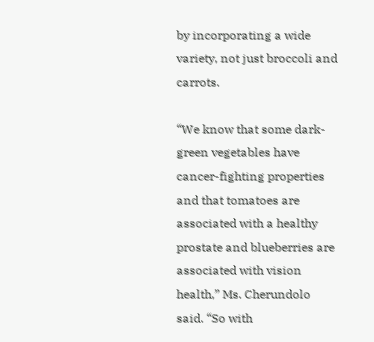by incorporating a wide variety, not just broccoli and carrots.

“We know that some dark-green vegetables have cancer-fighting properties and that tomatoes are associated with a healthy prostate and blueberries are associated with vision health,” Ms. Cherundolo said. “So with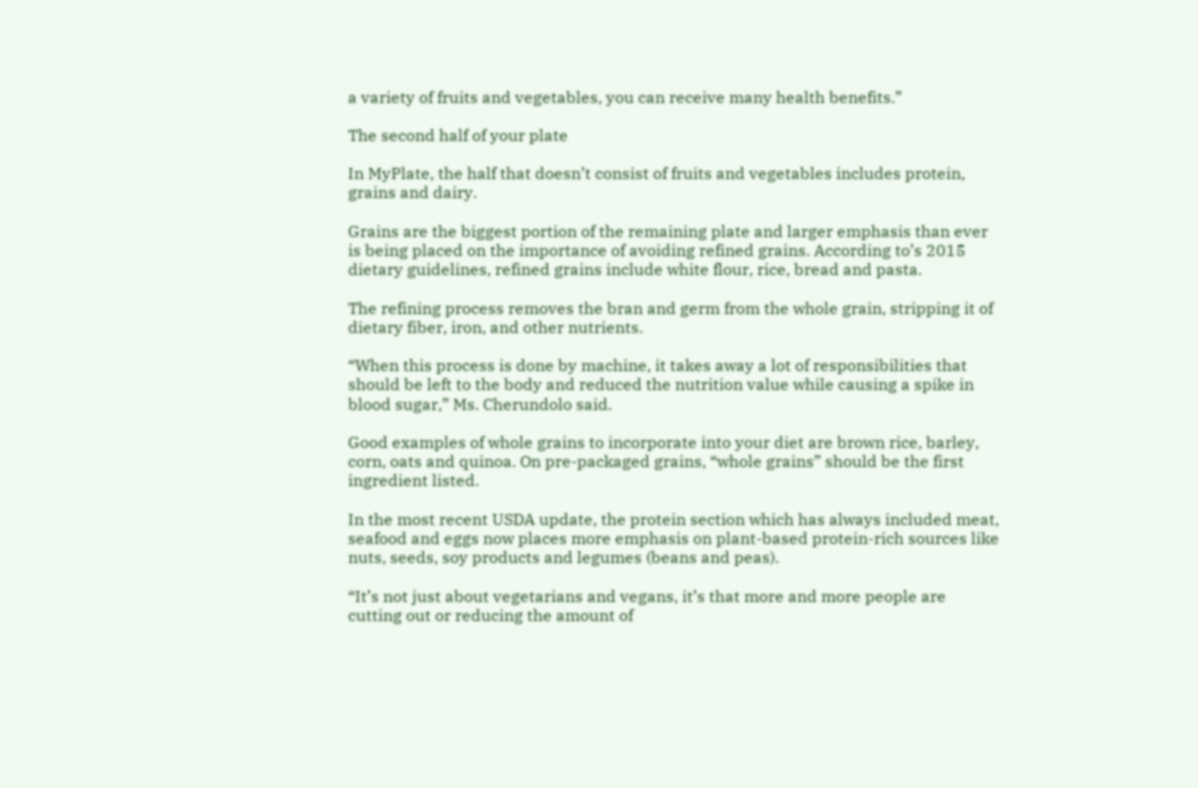a variety of fruits and vegetables, you can receive many health benefits.”

The second half of your plate

In MyPlate, the half that doesn’t consist of fruits and vegetables includes protein, grains and dairy.

Grains are the biggest portion of the remaining plate and larger emphasis than ever is being placed on the importance of avoiding refined grains. According to’s 2015 dietary guidelines, refined grains include white flour, rice, bread and pasta.

The refining process removes the bran and germ from the whole grain, stripping it of dietary fiber, iron, and other nutrients.

“When this process is done by machine, it takes away a lot of responsibilities that should be left to the body and reduced the nutrition value while causing a spike in blood sugar,” Ms. Cherundolo said.

Good examples of whole grains to incorporate into your diet are brown rice, barley, corn, oats and quinoa. On pre-packaged grains, “whole grains” should be the first ingredient listed.

In the most recent USDA update, the protein section which has always included meat, seafood and eggs now places more emphasis on plant-based protein-rich sources like nuts, seeds, soy products and legumes (beans and peas).

“It’s not just about vegetarians and vegans, it’s that more and more people are cutting out or reducing the amount of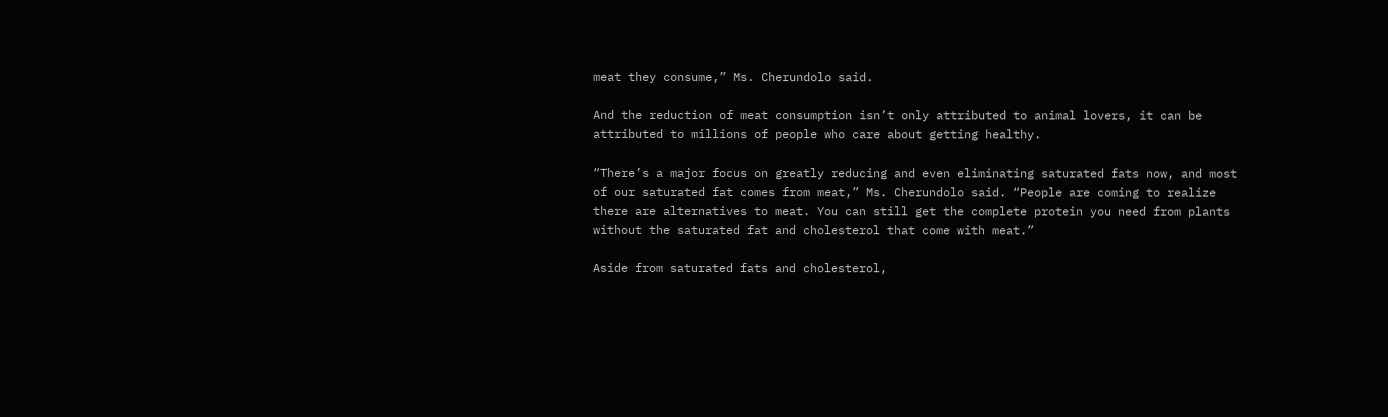meat they consume,” Ms. Cherundolo said.

And the reduction of meat consumption isn’t only attributed to animal lovers, it can be attributed to millions of people who care about getting healthy.

“There’s a major focus on greatly reducing and even eliminating saturated fats now, and most of our saturated fat comes from meat,” Ms. Cherundolo said. “People are coming to realize there are alternatives to meat. You can still get the complete protein you need from plants without the saturated fat and cholesterol that come with meat.”

Aside from saturated fats and cholesterol,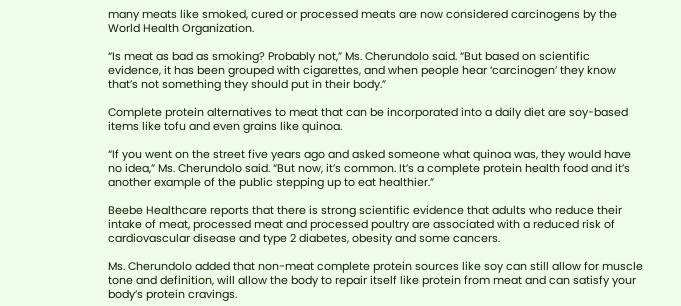many meats like smoked, cured or processed meats are now considered carcinogens by the World Health Organization.

“Is meat as bad as smoking? Probably not,” Ms. Cherundolo said. “But based on scientific evidence, it has been grouped with cigarettes, and when people hear ‘carcinogen’ they know that’s not something they should put in their body.”

Complete protein alternatives to meat that can be incorporated into a daily diet are soy-based items like tofu and even grains like quinoa.

“If you went on the street five years ago and asked someone what quinoa was, they would have no idea,” Ms. Cherundolo said. “But now, it’s common. It’s a complete protein health food and it’s another example of the public stepping up to eat healthier.”

Beebe Healthcare reports that there is strong scientific evidence that adults who reduce their intake of meat, processed meat and processed poultry are associated with a reduced risk of cardiovascular disease and type 2 diabetes, obesity and some cancers.

Ms. Cherundolo added that non-meat complete protein sources like soy can still allow for muscle tone and definition, will allow the body to repair itself like protein from meat and can satisfy your body’s protein cravings.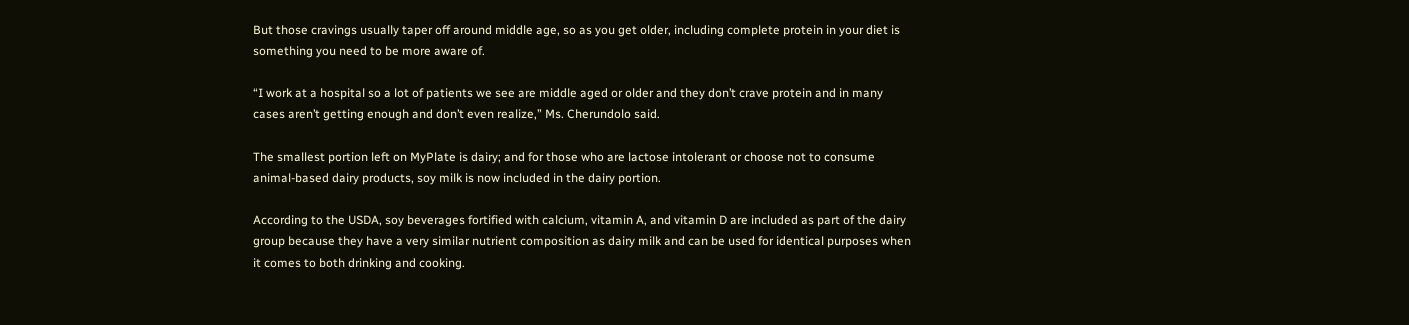But those cravings usually taper off around middle age, so as you get older, including complete protein in your diet is something you need to be more aware of.

“I work at a hospital so a lot of patients we see are middle aged or older and they don’t crave protein and in many cases aren’t getting enough and don’t even realize,” Ms. Cherundolo said.

The smallest portion left on MyPlate is dairy; and for those who are lactose intolerant or choose not to consume animal-based dairy products, soy milk is now included in the dairy portion.

According to the USDA, soy beverages fortified with calcium, vitamin A, and vitamin D are included as part of the dairy group because they have a very similar nutrient composition as dairy milk and can be used for identical purposes when it comes to both drinking and cooking.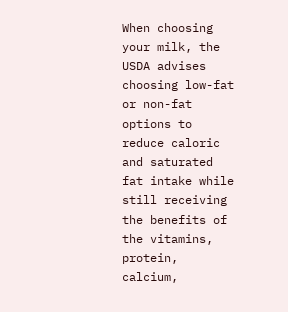When choosing your milk, the USDA advises choosing low-fat or non-fat options to reduce caloric and saturated fat intake while still receiving the benefits of the vitamins, protein, calcium,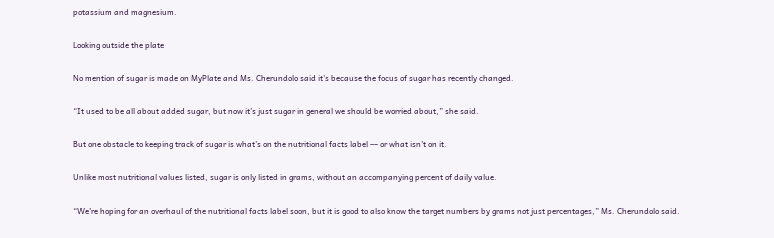potassium and magnesium.

Looking outside the plate

No mention of sugar is made on MyPlate and Ms. Cherundolo said it’s because the focus of sugar has recently changed.

“It used to be all about added sugar, but now it’s just sugar in general we should be worried about,” she said.

But one obstacle to keeping track of sugar is what’s on the nutritional facts label –– or what isn’t on it.

Unlike most nutritional values listed, sugar is only listed in grams, without an accompanying percent of daily value.

“We’re hoping for an overhaul of the nutritional facts label soon, but it is good to also know the target numbers by grams not just percentages,” Ms. Cherundolo said.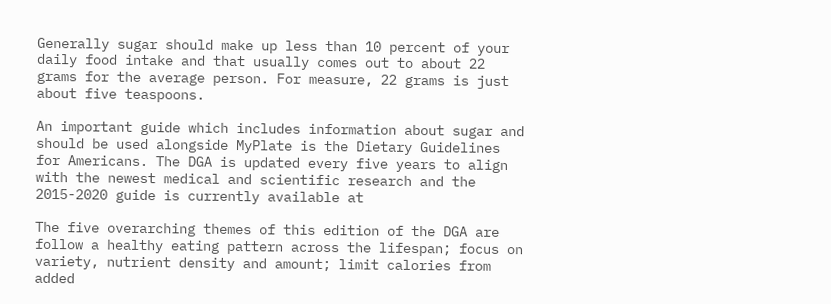Generally sugar should make up less than 10 percent of your daily food intake and that usually comes out to about 22 grams for the average person. For measure, 22 grams is just about five teaspoons.

An important guide which includes information about sugar and should be used alongside MyPlate is the Dietary Guidelines for Americans. The DGA is updated every five years to align with the newest medical and scientific research and the 2015-2020 guide is currently available at

The five overarching themes of this edition of the DGA are follow a healthy eating pattern across the lifespan; focus on variety, nutrient density and amount; limit calories from added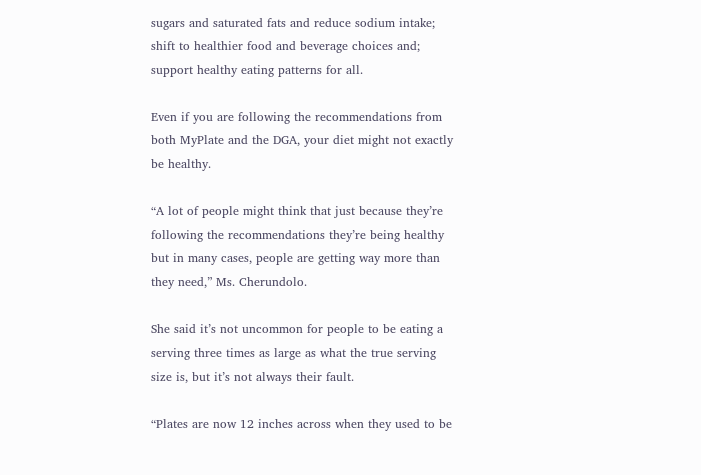sugars and saturated fats and reduce sodium intake; shift to healthier food and beverage choices and; support healthy eating patterns for all.

Even if you are following the recommendations from both MyPlate and the DGA, your diet might not exactly be healthy.

“A lot of people might think that just because they’re following the recommendations they’re being healthy but in many cases, people are getting way more than they need,” Ms. Cherundolo.

She said it’s not uncommon for people to be eating a serving three times as large as what the true serving size is, but it’s not always their fault.

“Plates are now 12 inches across when they used to be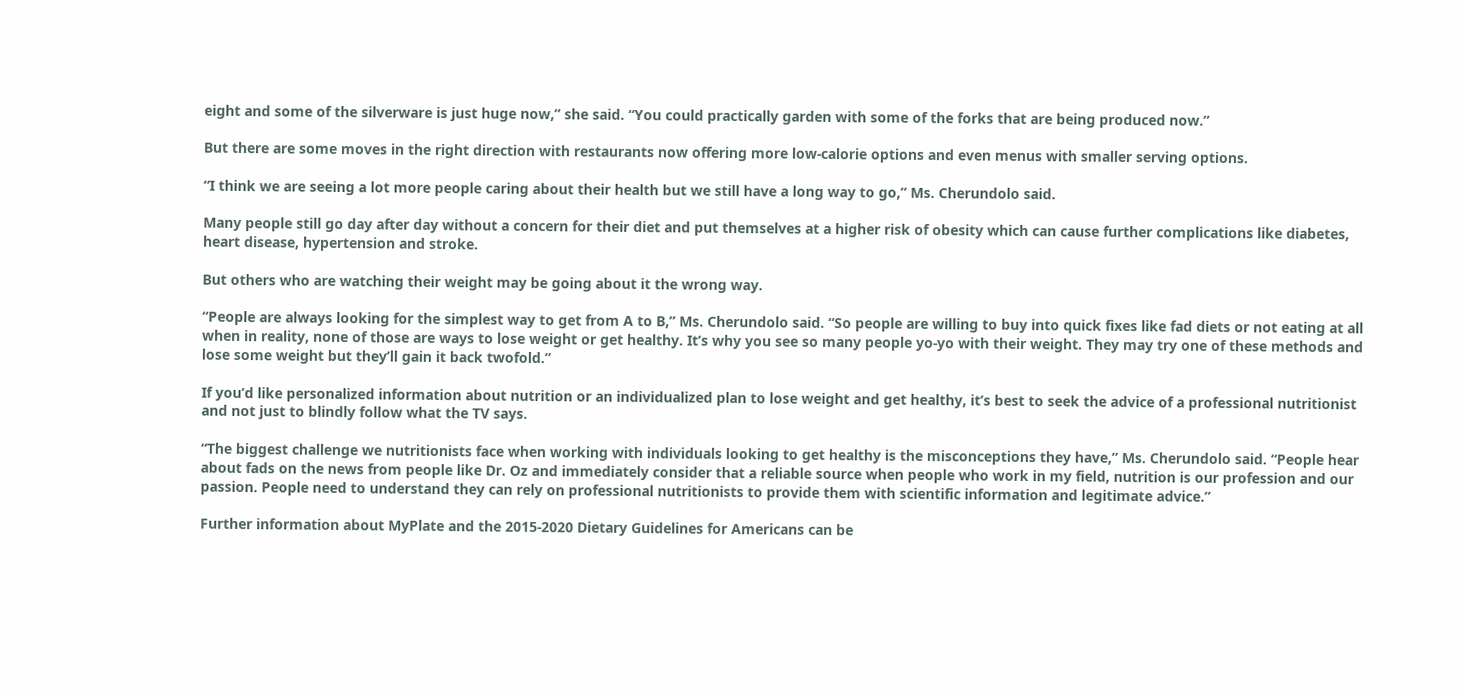eight and some of the silverware is just huge now,” she said. “You could practically garden with some of the forks that are being produced now.”

But there are some moves in the right direction with restaurants now offering more low-calorie options and even menus with smaller serving options.

“I think we are seeing a lot more people caring about their health but we still have a long way to go,” Ms. Cherundolo said.

Many people still go day after day without a concern for their diet and put themselves at a higher risk of obesity which can cause further complications like diabetes, heart disease, hypertension and stroke.

But others who are watching their weight may be going about it the wrong way.

“People are always looking for the simplest way to get from A to B,” Ms. Cherundolo said. “So people are willing to buy into quick fixes like fad diets or not eating at all when in reality, none of those are ways to lose weight or get healthy. It’s why you see so many people yo-yo with their weight. They may try one of these methods and lose some weight but they’ll gain it back twofold.”

If you’d like personalized information about nutrition or an individualized plan to lose weight and get healthy, it’s best to seek the advice of a professional nutritionist and not just to blindly follow what the TV says.

“The biggest challenge we nutritionists face when working with individuals looking to get healthy is the misconceptions they have,” Ms. Cherundolo said. “People hear about fads on the news from people like Dr. Oz and immediately consider that a reliable source when people who work in my field, nutrition is our profession and our passion. People need to understand they can rely on professional nutritionists to provide them with scientific information and legitimate advice.”

Further information about MyPlate and the 2015-2020 Dietary Guidelines for Americans can be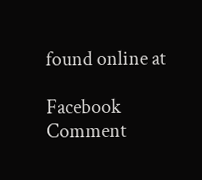found online at

Facebook Comment